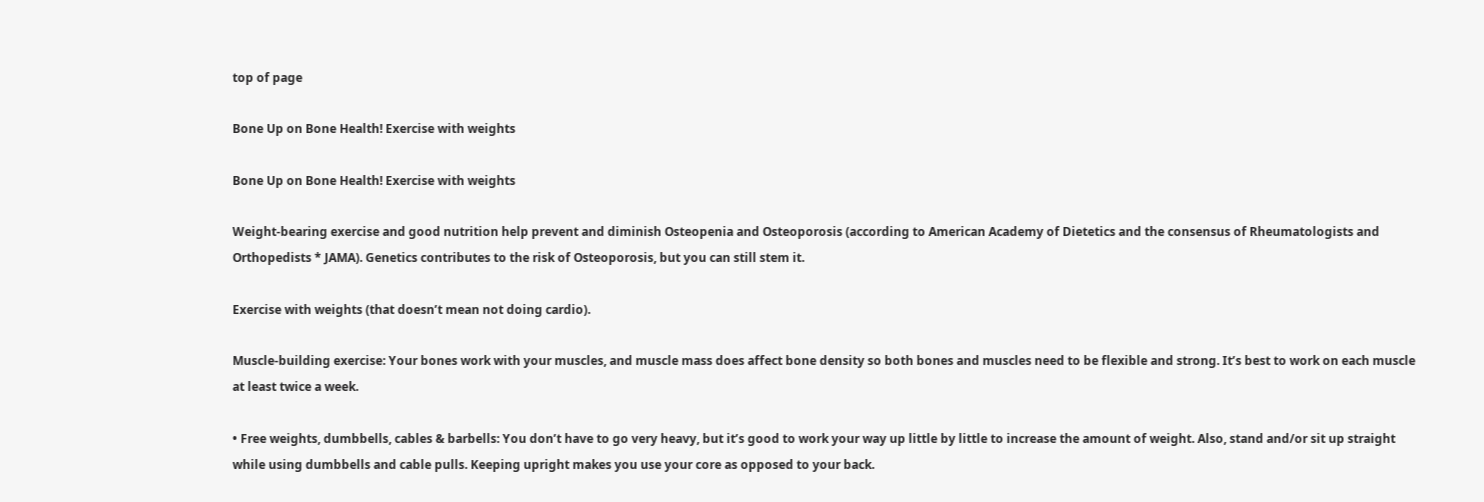top of page

Bone Up on Bone Health! Exercise with weights

Bone Up on Bone Health! Exercise with weights

Weight-bearing exercise and good nutrition help prevent and diminish Osteopenia and Osteoporosis (according to American Academy of Dietetics and the consensus of Rheumatologists and Orthopedists * JAMA). Genetics contributes to the risk of Osteoporosis, but you can still stem it.

Exercise with weights (that doesn’t mean not doing cardio).

Muscle-building exercise: Your bones work with your muscles, and muscle mass does affect bone density so both bones and muscles need to be flexible and strong. It’s best to work on each muscle at least twice a week.

• Free weights, dumbbells, cables & barbells: You don’t have to go very heavy, but it’s good to work your way up little by little to increase the amount of weight. Also, stand and/or sit up straight while using dumbbells and cable pulls. Keeping upright makes you use your core as opposed to your back.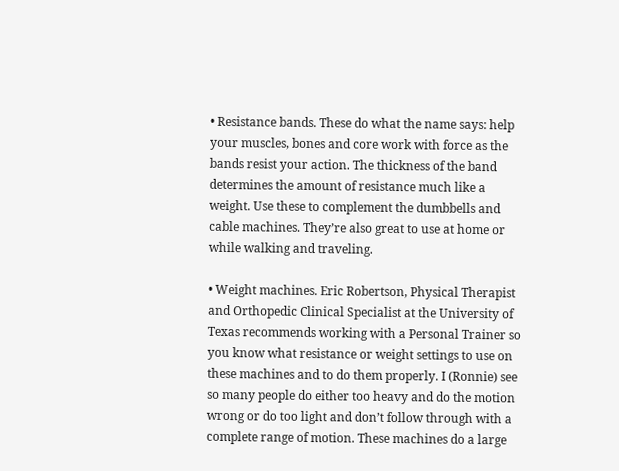• Resistance bands. These do what the name says: help your muscles, bones and core work with force as the bands resist your action. The thickness of the band determines the amount of resistance much like a weight. Use these to complement the dumbbells and cable machines. They’re also great to use at home or while walking and traveling.

• Weight machines. Eric Robertson, Physical Therapist and Orthopedic Clinical Specialist at the University of Texas recommends working with a Personal Trainer so you know what resistance or weight settings to use on these machines and to do them properly. I (Ronnie) see so many people do either too heavy and do the motion wrong or do too light and don’t follow through with a complete range of motion. These machines do a large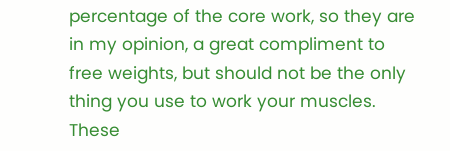percentage of the core work, so they are in my opinion, a great compliment to free weights, but should not be the only thing you use to work your muscles. These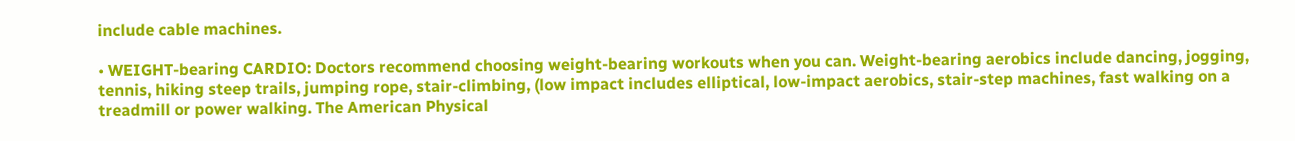include cable machines.

• WEIGHT-bearing CARDIO: Doctors recommend choosing weight-bearing workouts when you can. Weight-bearing aerobics include dancing, jogging, tennis, hiking steep trails, jumping rope, stair-climbing, (low impact includes elliptical, low-impact aerobics, stair-step machines, fast walking on a treadmill or power walking. The American Physical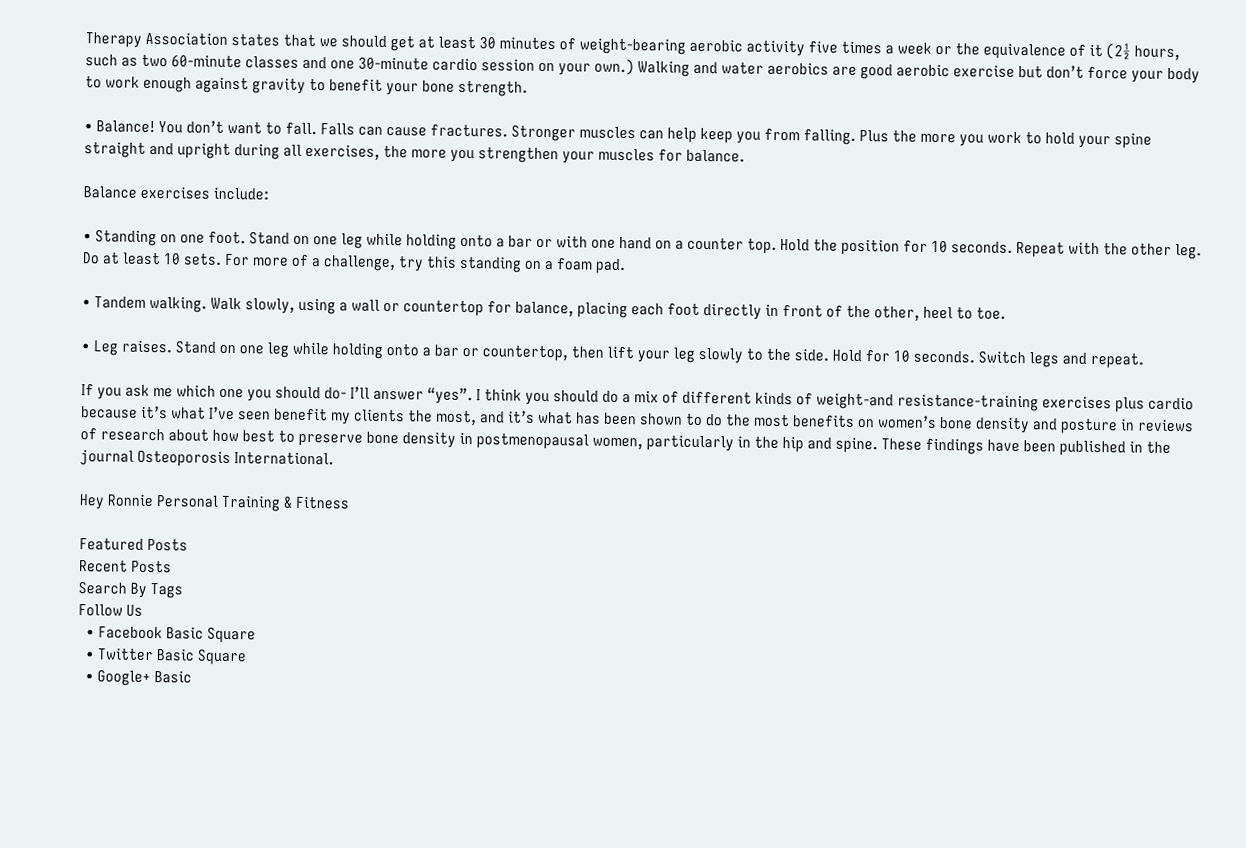Therapy Association states that we should get at least 30 minutes of weight-bearing aerobic activity five times a week or the equivalence of it (2½ hours, such as two 60-minute classes and one 30-minute cardio session on your own.) Walking and water aerobics are good aerobic exercise but don’t force your body to work enough against gravity to benefit your bone strength.

• Balance! You don’t want to fall. Falls can cause fractures. Stronger muscles can help keep you from falling. Plus the more you work to hold your spine straight and upright during all exercises, the more you strengthen your muscles for balance.

Balance exercises include:

• Standing on one foot. Stand on one leg while holding onto a bar or with one hand on a counter top. Hold the position for 10 seconds. Repeat with the other leg. Do at least 10 sets. For more of a challenge, try this standing on a foam pad.

• Tandem walking. Walk slowly, using a wall or countertop for balance, placing each foot directly in front of the other, heel to toe.

• Leg raises. Stand on one leg while holding onto a bar or countertop, then lift your leg slowly to the side. Hold for 10 seconds. Switch legs and repeat.

If you ask me which one you should do- I’ll answer “yes”. I think you should do a mix of different kinds of weight-and resistance-training exercises plus cardio because it’s what I’ve seen benefit my clients the most, and it’s what has been shown to do the most benefits on women’s bone density and posture in reviews of research about how best to preserve bone density in postmenopausal women, particularly in the hip and spine. These findings have been published in the journal Osteoporosis International.

Hey Ronnie Personal Training & Fitness

Featured Posts
Recent Posts
Search By Tags
Follow Us
  • Facebook Basic Square
  • Twitter Basic Square
  • Google+ Basic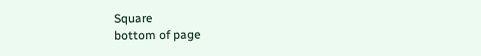Square
bottom of page